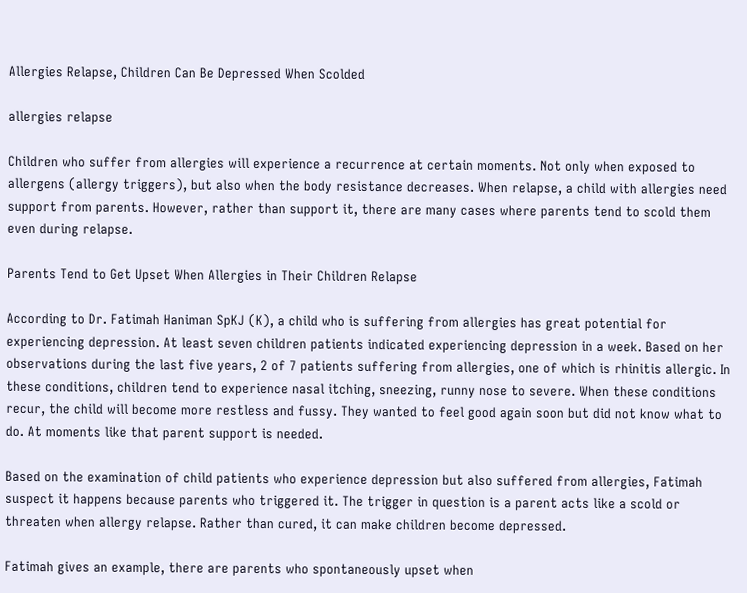Allergies Relapse, Children Can Be Depressed When Scolded

allergies relapse

Children who suffer from allergies will experience a recurrence at certain moments. Not only when exposed to allergens (allergy triggers), but also when the body resistance decreases. When relapse, a child with allergies need support from parents. However, rather than support it, there are many cases where parents tend to scold them even during relapse.

Parents Tend to Get Upset When Allergies in Their Children Relapse

According to Dr. Fatimah Haniman SpKJ (K), a child who is suffering from allergies has great potential for experiencing depression. At least seven children patients indicated experiencing depression in a week. Based on her observations during the last five years, 2 of 7 patients suffering from allergies, one of which is rhinitis allergic. In these conditions, children tend to experience nasal itching, sneezing, runny nose to severe. When these conditions recur, the child will become more restless and fussy. They wanted to feel good again soon but did not know what to do. At moments like that parent support is needed.

Based on the examination of child patients who experience depression but also suffered from allergies, Fatimah suspect it happens because parents who triggered it. The trigger in question is a parent acts like a scold or threaten when allergy relapse. Rather than cured, it can make children become depressed.

Fatimah gives an example, there are parents who spontaneously upset when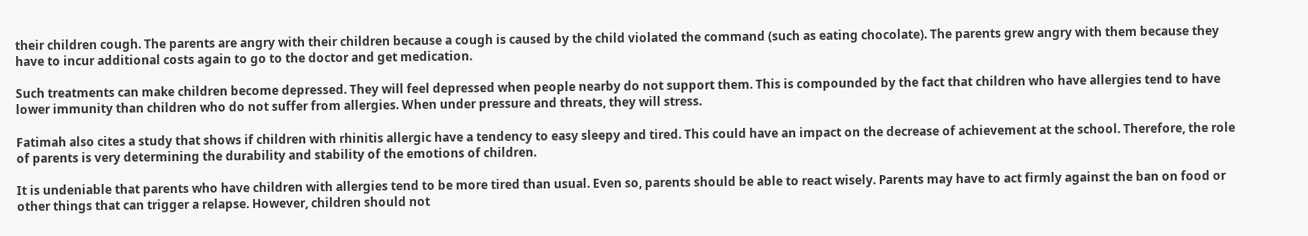their children cough. The parents are angry with their children because a cough is caused by the child violated the command (such as eating chocolate). The parents grew angry with them because they have to incur additional costs again to go to the doctor and get medication.

Such treatments can make children become depressed. They will feel depressed when people nearby do not support them. This is compounded by the fact that children who have allergies tend to have lower immunity than children who do not suffer from allergies. When under pressure and threats, they will stress.

Fatimah also cites a study that shows if children with rhinitis allergic have a tendency to easy sleepy and tired. This could have an impact on the decrease of achievement at the school. Therefore, the role of parents is very determining the durability and stability of the emotions of children.

It is undeniable that parents who have children with allergies tend to be more tired than usual. Even so, parents should be able to react wisely. Parents may have to act firmly against the ban on food or other things that can trigger a relapse. However, children should not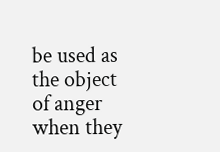be used as the object of anger when they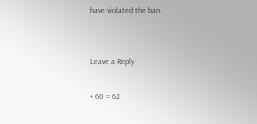have violated the ban.


Leave a Reply

+ 60 = 62